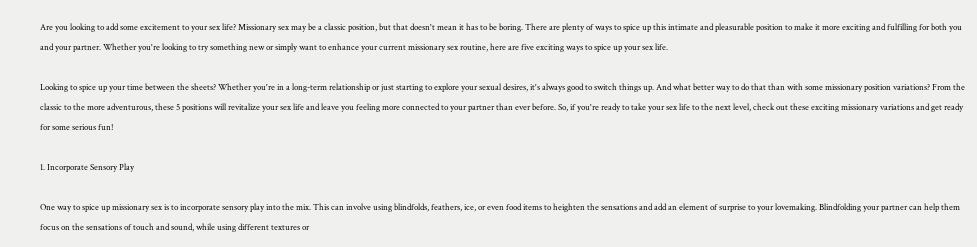Are you looking to add some excitement to your sex life? Missionary sex may be a classic position, but that doesn't mean it has to be boring. There are plenty of ways to spice up this intimate and pleasurable position to make it more exciting and fulfilling for both you and your partner. Whether you're looking to try something new or simply want to enhance your current missionary sex routine, here are five exciting ways to spice up your sex life.

Looking to spice up your time between the sheets? Whether you're in a long-term relationship or just starting to explore your sexual desires, it's always good to switch things up. And what better way to do that than with some missionary position variations? From the classic to the more adventurous, these 5 positions will revitalize your sex life and leave you feeling more connected to your partner than ever before. So, if you're ready to take your sex life to the next level, check out these exciting missionary variations and get ready for some serious fun!

1. Incorporate Sensory Play

One way to spice up missionary sex is to incorporate sensory play into the mix. This can involve using blindfolds, feathers, ice, or even food items to heighten the sensations and add an element of surprise to your lovemaking. Blindfolding your partner can help them focus on the sensations of touch and sound, while using different textures or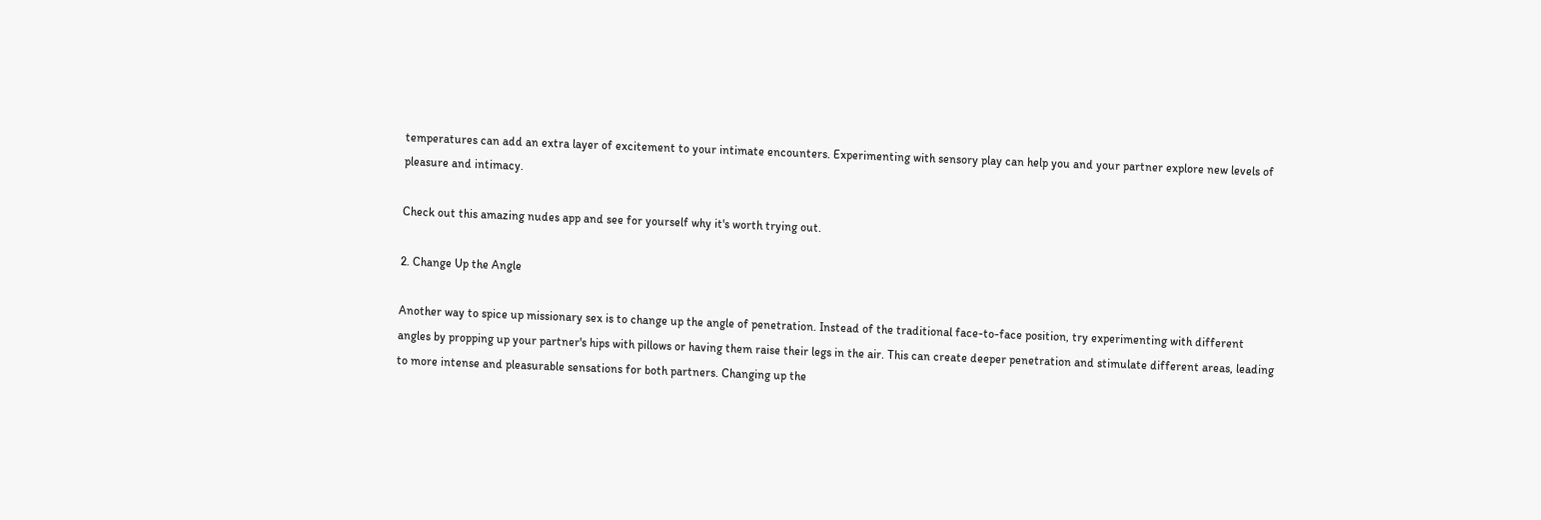temperatures can add an extra layer of excitement to your intimate encounters. Experimenting with sensory play can help you and your partner explore new levels of pleasure and intimacy.

Check out this amazing nudes app and see for yourself why it's worth trying out.

2. Change Up the Angle

Another way to spice up missionary sex is to change up the angle of penetration. Instead of the traditional face-to-face position, try experimenting with different angles by propping up your partner's hips with pillows or having them raise their legs in the air. This can create deeper penetration and stimulate different areas, leading to more intense and pleasurable sensations for both partners. Changing up the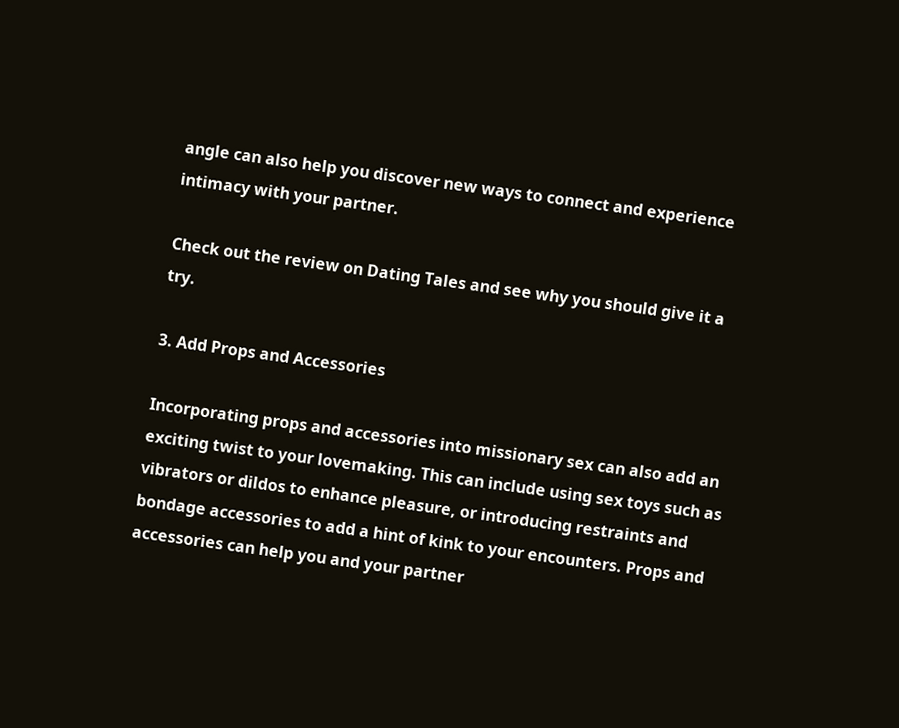angle can also help you discover new ways to connect and experience intimacy with your partner.

Check out the review on Dating Tales and see why you should give it a try.

3. Add Props and Accessories

Incorporating props and accessories into missionary sex can also add an exciting twist to your lovemaking. This can include using sex toys such as vibrators or dildos to enhance pleasure, or introducing restraints and bondage accessories to add a hint of kink to your encounters. Props and accessories can help you and your partner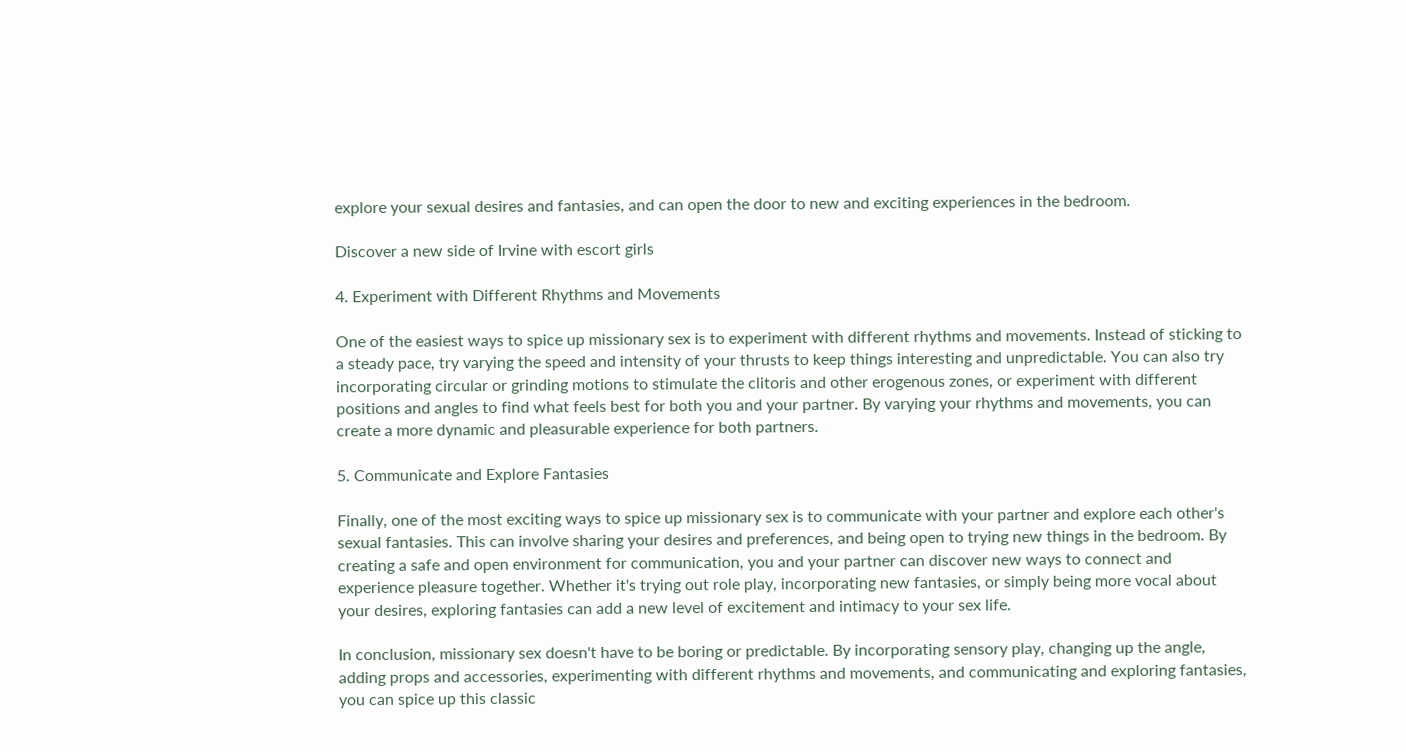explore your sexual desires and fantasies, and can open the door to new and exciting experiences in the bedroom.

Discover a new side of Irvine with escort girls

4. Experiment with Different Rhythms and Movements

One of the easiest ways to spice up missionary sex is to experiment with different rhythms and movements. Instead of sticking to a steady pace, try varying the speed and intensity of your thrusts to keep things interesting and unpredictable. You can also try incorporating circular or grinding motions to stimulate the clitoris and other erogenous zones, or experiment with different positions and angles to find what feels best for both you and your partner. By varying your rhythms and movements, you can create a more dynamic and pleasurable experience for both partners.

5. Communicate and Explore Fantasies

Finally, one of the most exciting ways to spice up missionary sex is to communicate with your partner and explore each other's sexual fantasies. This can involve sharing your desires and preferences, and being open to trying new things in the bedroom. By creating a safe and open environment for communication, you and your partner can discover new ways to connect and experience pleasure together. Whether it's trying out role play, incorporating new fantasies, or simply being more vocal about your desires, exploring fantasies can add a new level of excitement and intimacy to your sex life.

In conclusion, missionary sex doesn't have to be boring or predictable. By incorporating sensory play, changing up the angle, adding props and accessories, experimenting with different rhythms and movements, and communicating and exploring fantasies, you can spice up this classic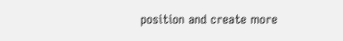position and create more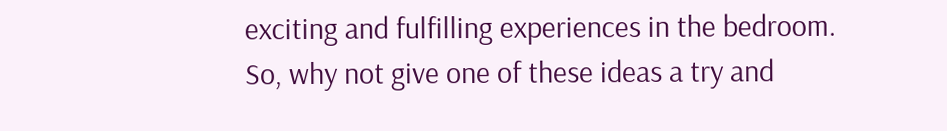exciting and fulfilling experiences in the bedroom. So, why not give one of these ideas a try and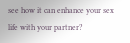see how it can enhance your sex life with your partner?